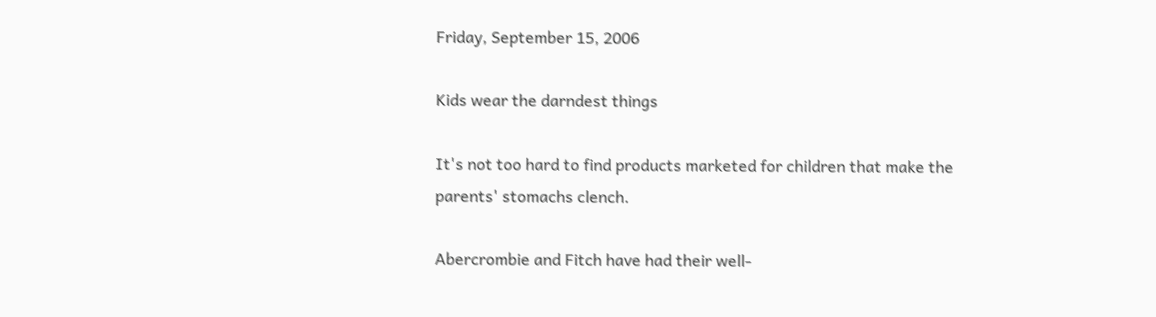Friday, September 15, 2006

Kids wear the darndest things

It's not too hard to find products marketed for children that make the parents' stomachs clench.

Abercrombie and Fitch have had their well-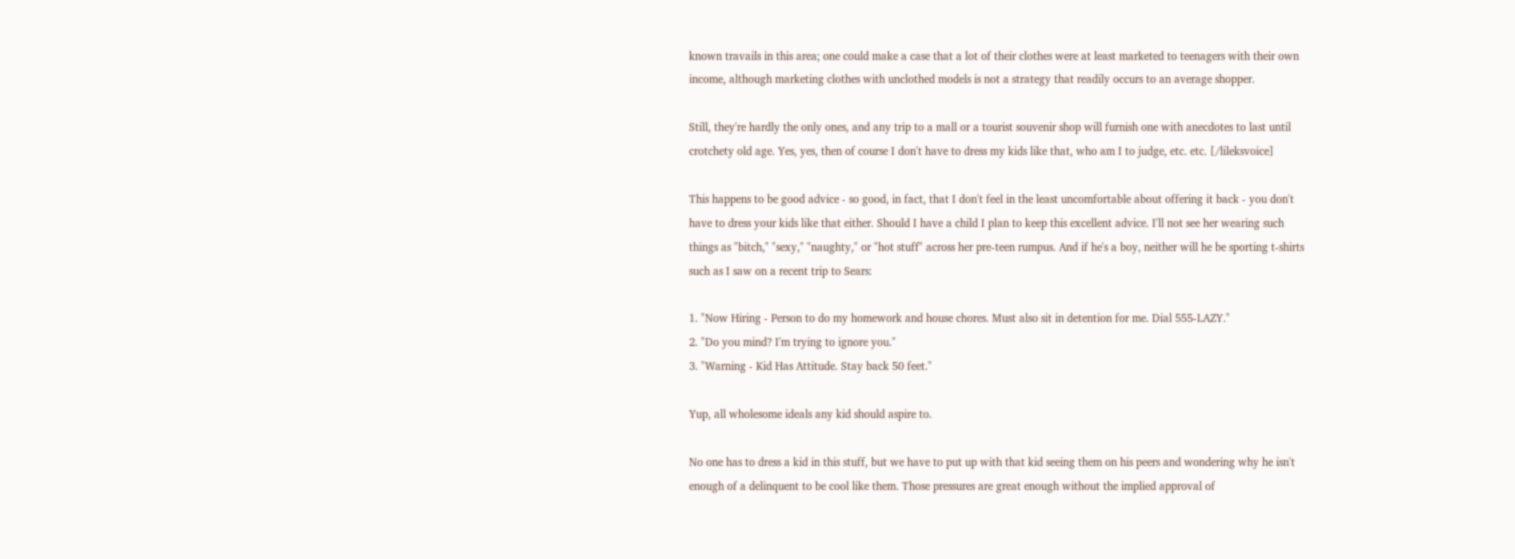known travails in this area; one could make a case that a lot of their clothes were at least marketed to teenagers with their own income, although marketing clothes with unclothed models is not a strategy that readily occurs to an average shopper.

Still, they're hardly the only ones, and any trip to a mall or a tourist souvenir shop will furnish one with anecdotes to last until crotchety old age. Yes, yes, then of course I don't have to dress my kids like that, who am I to judge, etc. etc. [/lileksvoice]

This happens to be good advice - so good, in fact, that I don't feel in the least uncomfortable about offering it back - you don't have to dress your kids like that either. Should I have a child I plan to keep this excellent advice. I'll not see her wearing such things as "bitch," "sexy," "naughty," or "hot stuff" across her pre-teen rumpus. And if he's a boy, neither will he be sporting t-shirts such as I saw on a recent trip to Sears:

1. "Now Hiring - Person to do my homework and house chores. Must also sit in detention for me. Dial 555-LAZY."
2. "Do you mind? I'm trying to ignore you."
3. "Warning - Kid Has Attitude. Stay back 50 feet."

Yup, all wholesome ideals any kid should aspire to.

No one has to dress a kid in this stuff, but we have to put up with that kid seeing them on his peers and wondering why he isn't enough of a delinquent to be cool like them. Those pressures are great enough without the implied approval of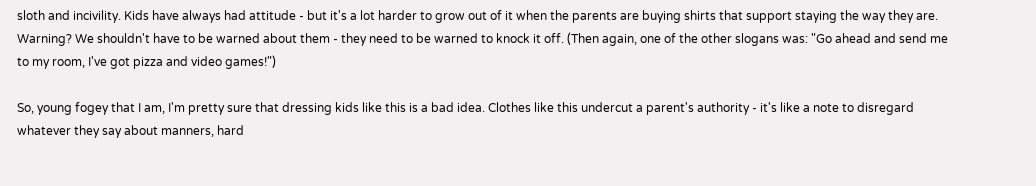sloth and incivility. Kids have always had attitude - but it's a lot harder to grow out of it when the parents are buying shirts that support staying the way they are. Warning? We shouldn't have to be warned about them - they need to be warned to knock it off. (Then again, one of the other slogans was: "Go ahead and send me to my room, I've got pizza and video games!")

So, young fogey that I am, I'm pretty sure that dressing kids like this is a bad idea. Clothes like this undercut a parent's authority - it's like a note to disregard whatever they say about manners, hard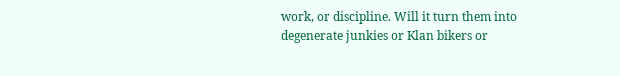work, or discipline. Will it turn them into degenerate junkies or Klan bikers or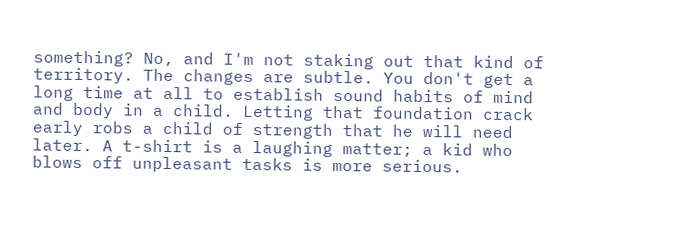something? No, and I'm not staking out that kind of territory. The changes are subtle. You don't get a long time at all to establish sound habits of mind and body in a child. Letting that foundation crack early robs a child of strength that he will need later. A t-shirt is a laughing matter; a kid who blows off unpleasant tasks is more serious.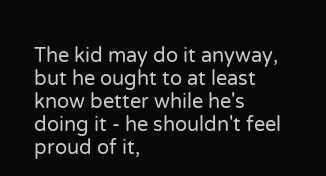The kid may do it anyway, but he ought to at least know better while he's doing it - he shouldn't feel proud of it,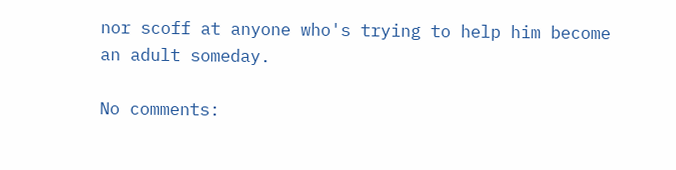nor scoff at anyone who's trying to help him become an adult someday.

No comments: